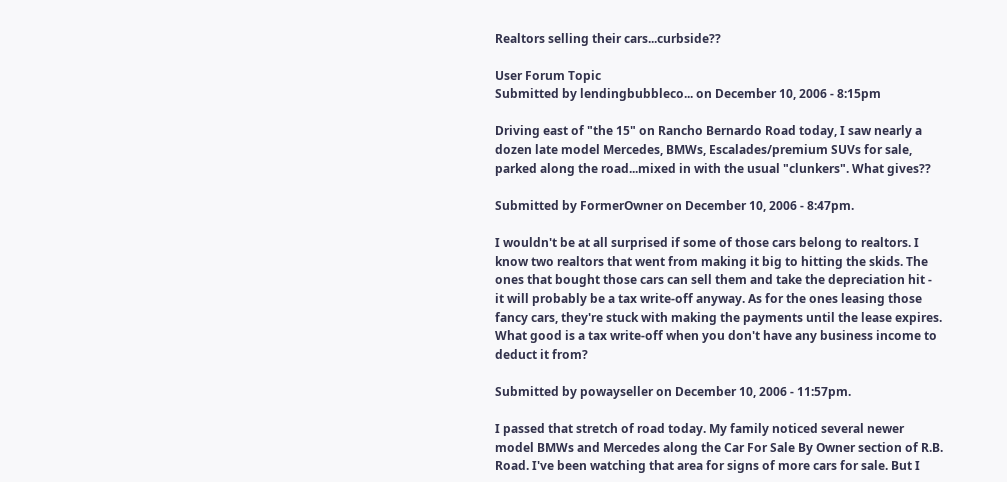Realtors selling their cars...curbside??

User Forum Topic
Submitted by lendingbubbleco... on December 10, 2006 - 8:15pm

Driving east of "the 15" on Rancho Bernardo Road today, I saw nearly a dozen late model Mercedes, BMWs, Escalades/premium SUVs for sale, parked along the road...mixed in with the usual "clunkers". What gives??

Submitted by FormerOwner on December 10, 2006 - 8:47pm.

I wouldn't be at all surprised if some of those cars belong to realtors. I know two realtors that went from making it big to hitting the skids. The ones that bought those cars can sell them and take the depreciation hit - it will probably be a tax write-off anyway. As for the ones leasing those fancy cars, they're stuck with making the payments until the lease expires. What good is a tax write-off when you don't have any business income to deduct it from?

Submitted by powayseller on December 10, 2006 - 11:57pm.

I passed that stretch of road today. My family noticed several newer model BMWs and Mercedes along the Car For Sale By Owner section of R.B. Road. I've been watching that area for signs of more cars for sale. But I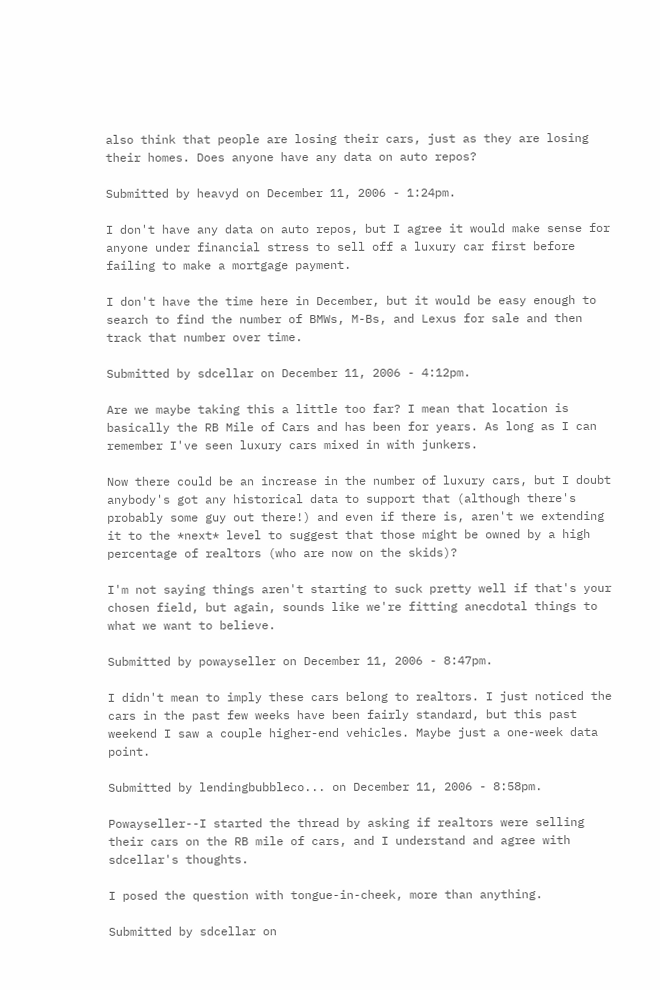also think that people are losing their cars, just as they are losing their homes. Does anyone have any data on auto repos?

Submitted by heavyd on December 11, 2006 - 1:24pm.

I don't have any data on auto repos, but I agree it would make sense for anyone under financial stress to sell off a luxury car first before failing to make a mortgage payment.

I don't have the time here in December, but it would be easy enough to search to find the number of BMWs, M-Bs, and Lexus for sale and then track that number over time.

Submitted by sdcellar on December 11, 2006 - 4:12pm.

Are we maybe taking this a little too far? I mean that location is basically the RB Mile of Cars and has been for years. As long as I can remember I've seen luxury cars mixed in with junkers.

Now there could be an increase in the number of luxury cars, but I doubt anybody's got any historical data to support that (although there's probably some guy out there!) and even if there is, aren't we extending it to the *next* level to suggest that those might be owned by a high percentage of realtors (who are now on the skids)?

I'm not saying things aren't starting to suck pretty well if that's your chosen field, but again, sounds like we're fitting anecdotal things to what we want to believe.

Submitted by powayseller on December 11, 2006 - 8:47pm.

I didn't mean to imply these cars belong to realtors. I just noticed the cars in the past few weeks have been fairly standard, but this past weekend I saw a couple higher-end vehicles. Maybe just a one-week data point.

Submitted by lendingbubbleco... on December 11, 2006 - 8:58pm.

Powayseller--I started the thread by asking if realtors were selling their cars on the RB mile of cars, and I understand and agree with sdcellar's thoughts.

I posed the question with tongue-in-cheek, more than anything.

Submitted by sdcellar on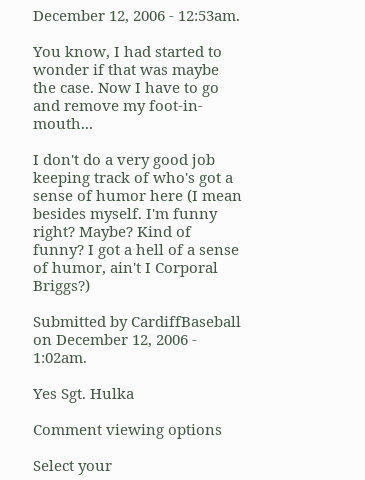December 12, 2006 - 12:53am.

You know, I had started to wonder if that was maybe the case. Now I have to go and remove my foot-in-mouth...

I don't do a very good job keeping track of who's got a sense of humor here (I mean besides myself. I'm funny right? Maybe? Kind of funny? I got a hell of a sense of humor, ain't I Corporal Briggs?)

Submitted by CardiffBaseball on December 12, 2006 - 1:02am.

Yes Sgt. Hulka

Comment viewing options

Select your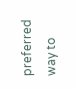preferred way to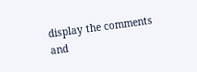display the comments and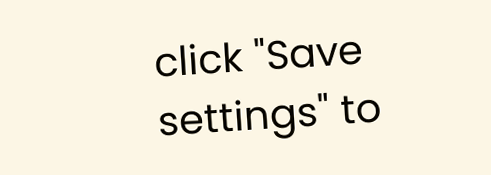click "Save settings" to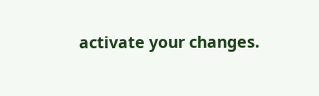activate your changes.